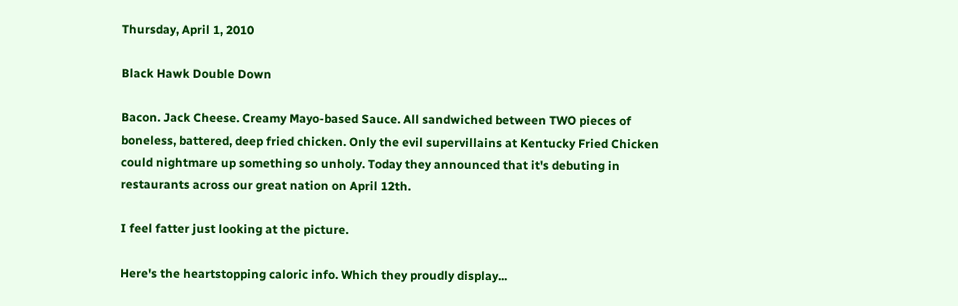Thursday, April 1, 2010

Black Hawk Double Down

Bacon. Jack Cheese. Creamy Mayo-based Sauce. All sandwiched between TWO pieces of boneless, battered, deep fried chicken. Only the evil supervillains at Kentucky Fried Chicken could nightmare up something so unholy. Today they announced that it's debuting in restaurants across our great nation on April 12th.

I feel fatter just looking at the picture.

Here's the heartstopping caloric info. Which they proudly display...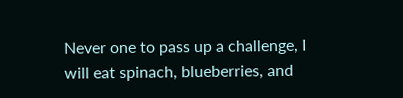Never one to pass up a challenge, I will eat spinach, blueberries, and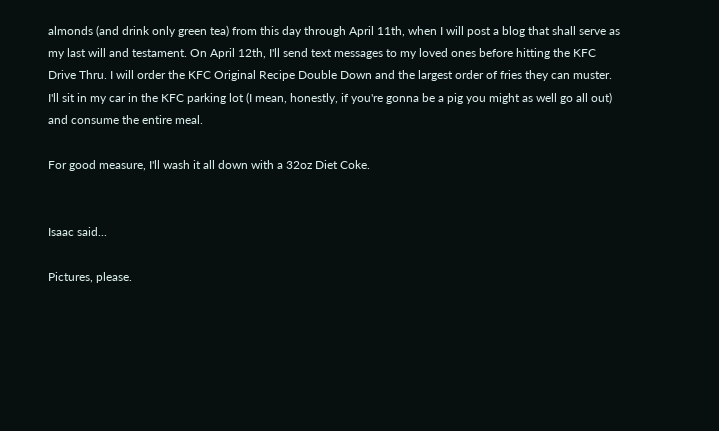almonds (and drink only green tea) from this day through April 11th, when I will post a blog that shall serve as my last will and testament. On April 12th, I'll send text messages to my loved ones before hitting the KFC Drive Thru. I will order the KFC Original Recipe Double Down and the largest order of fries they can muster. I'll sit in my car in the KFC parking lot (I mean, honestly, if you're gonna be a pig you might as well go all out) and consume the entire meal.

For good measure, I'll wash it all down with a 32oz Diet Coke.


Isaac said...

Pictures, please.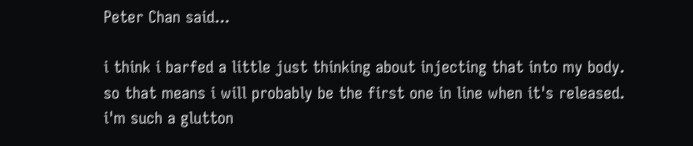Peter Chan said...

i think i barfed a little just thinking about injecting that into my body. so that means i will probably be the first one in line when it's released. i'm such a glutton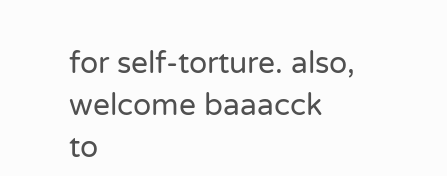for self-torture. also, welcome baaacck to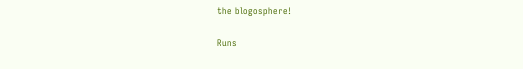the blogosphere!

Runs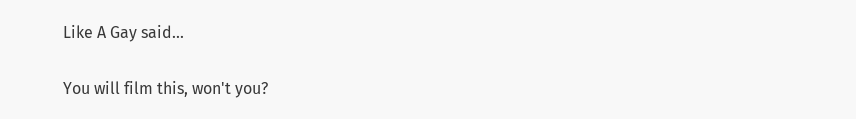Like A Gay said...

You will film this, won't you?